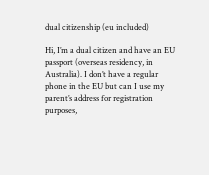dual citizenship (eu included)

Hi, I’m a dual citizen and have an EU passport (overseas residency, in Australia). I don’t have a regular phone in the EU but can I use my parent’s address for registration purposes,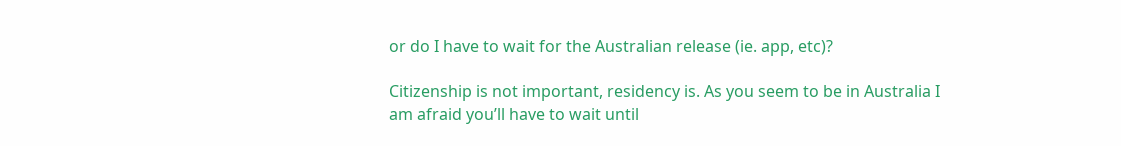or do I have to wait for the Australian release (ie. app, etc)?

Citizenship is not important, residency is. As you seem to be in Australia I am afraid you’ll have to wait until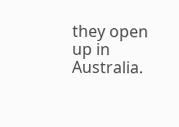they open up in Australia.